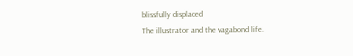blissfully displaced
The illustrator and the vagabond life.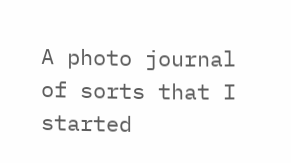A photo journal of sorts that I started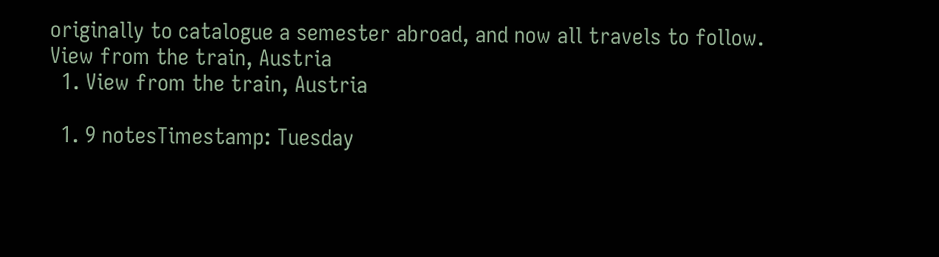originally to catalogue a semester abroad, and now all travels to follow.
View from the train, Austria
  1. View from the train, Austria

  1. 9 notesTimestamp: Tuesday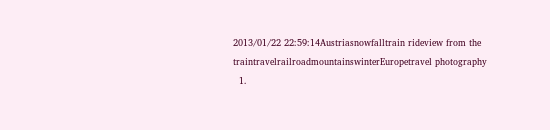2013/01/22 22:59:14Austriasnowfalltrain rideview from the traintravelrailroadmountainswinterEuropetravel photography
  1.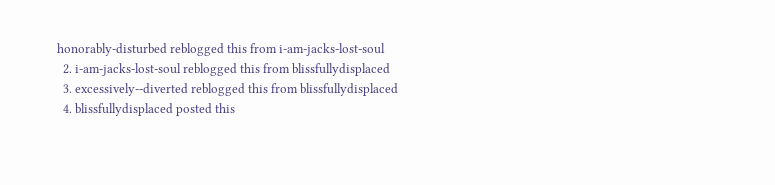honorably-disturbed reblogged this from i-am-jacks-lost-soul
  2. i-am-jacks-lost-soul reblogged this from blissfullydisplaced
  3. excessively--diverted reblogged this from blissfullydisplaced
  4. blissfullydisplaced posted this